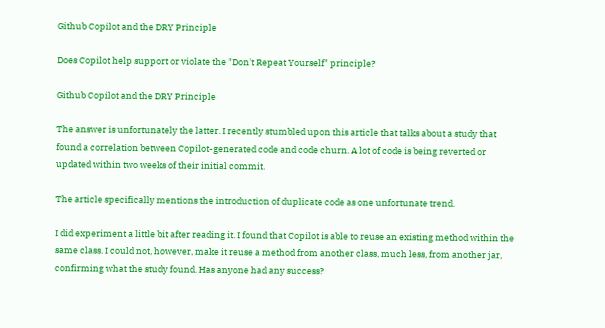Github Copilot and the DRY Principle

Does Copilot help support or violate the "Don't Repeat Yourself" principle?

Github Copilot and the DRY Principle

The answer is unfortunately the latter. I recently stumbled upon this article that talks about a study that found a correlation between Copilot-generated code and code churn. A lot of code is being reverted or updated within two weeks of their initial commit.

The article specifically mentions the introduction of duplicate code as one unfortunate trend.

I did experiment a little bit after reading it. I found that Copilot is able to reuse an existing method within the same class. I could not, however, make it reuse a method from another class, much less, from another jar, confirming what the study found. Has anyone had any success?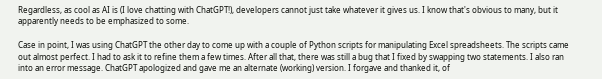Regardless, as cool as AI is (I love chatting with ChatGPT!), developers cannot just take whatever it gives us. I know that's obvious to many, but it apparently needs to be emphasized to some.

Case in point, I was using ChatGPT the other day to come up with a couple of Python scripts for manipulating Excel spreadsheets. The scripts came out almost perfect. I had to ask it to refine them a few times. After all that, there was still a bug that I fixed by swapping two statements. I also ran into an error message. ChatGPT apologized and gave me an alternate (working) version. I forgave and thanked it, of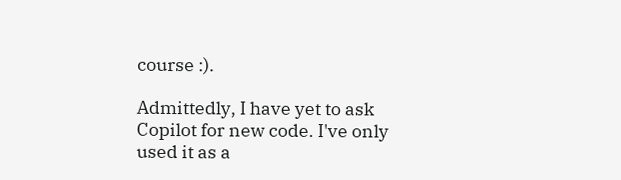course :).

Admittedly, I have yet to ask Copilot for new code. I've only used it as a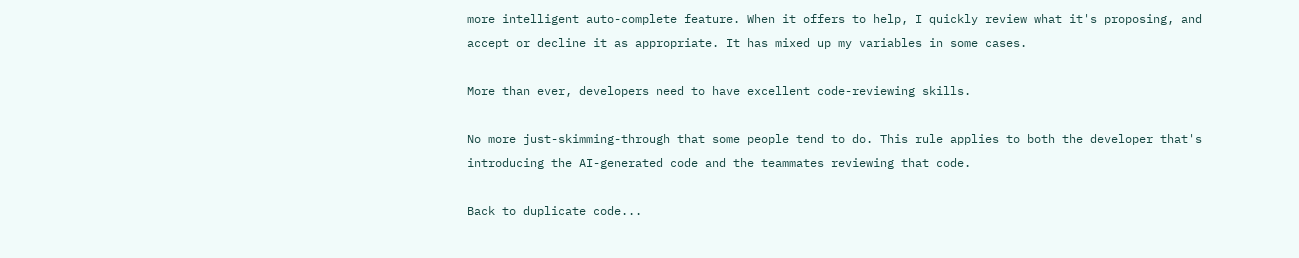more intelligent auto-complete feature. When it offers to help, I quickly review what it's proposing, and accept or decline it as appropriate. It has mixed up my variables in some cases.

More than ever, developers need to have excellent code-reviewing skills.

No more just-skimming-through that some people tend to do. This rule applies to both the developer that's introducing the AI-generated code and the teammates reviewing that code.

Back to duplicate code...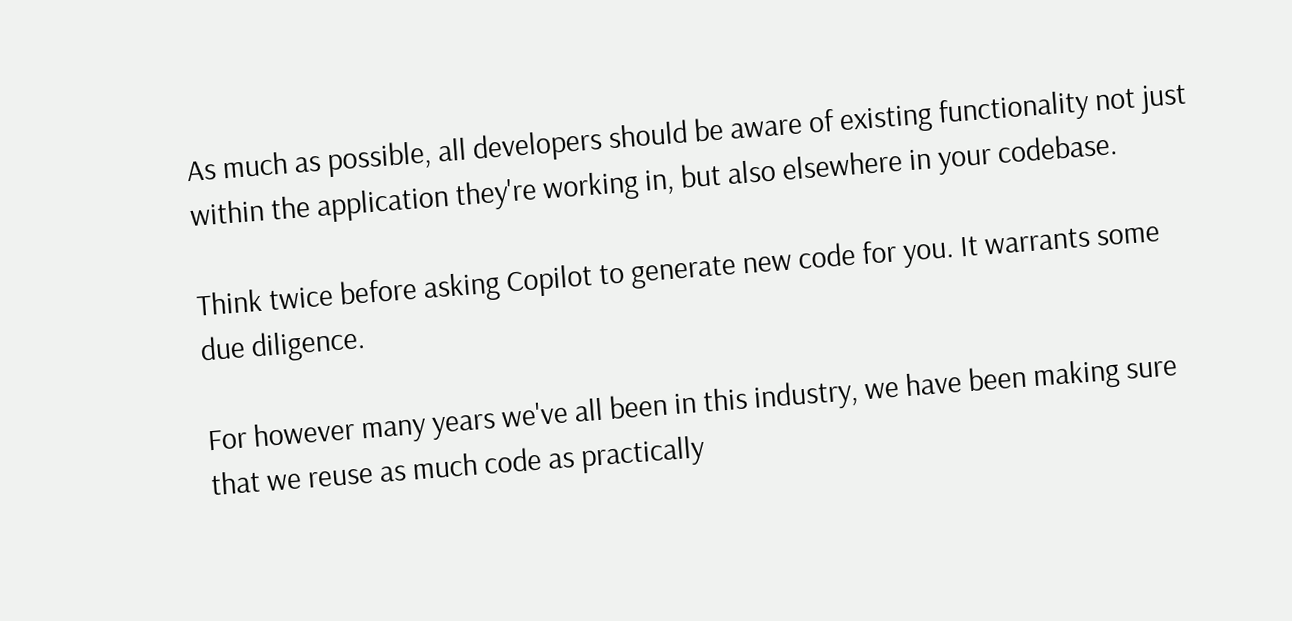As much as possible, all developers should be aware of existing functionality not just within the application they're working in, but also elsewhere in your codebase.

Think twice before asking Copilot to generate new code for you. It warrants some due diligence.

For however many years we've all been in this industry, we have been making sure that we reuse as much code as practically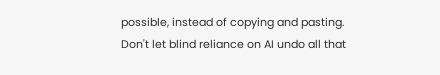possible, instead of copying and pasting. Don't let blind reliance on AI undo all that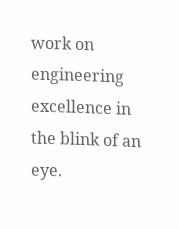work on engineering excellence in the blink of an eye.